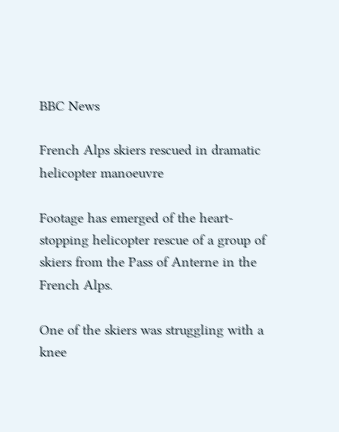BBC News

French Alps skiers rescued in dramatic helicopter manoeuvre

Footage has emerged of the heart-stopping helicopter rescue of a group of skiers from the Pass of Anterne in the French Alps.

One of the skiers was struggling with a knee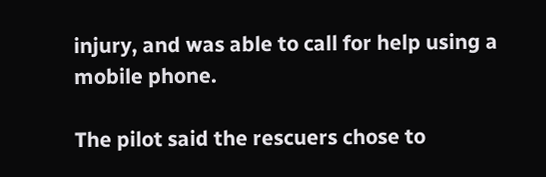injury, and was able to call for help using a mobile phone.

The pilot said the rescuers chose to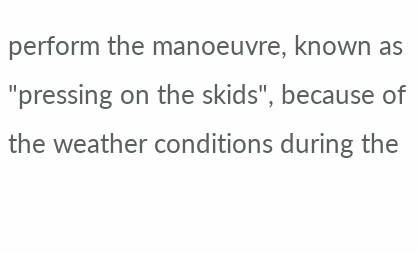perform the manoeuvre, known as "pressing on the skids", because of the weather conditions during the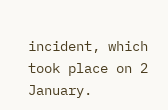incident, which took place on 2 January.